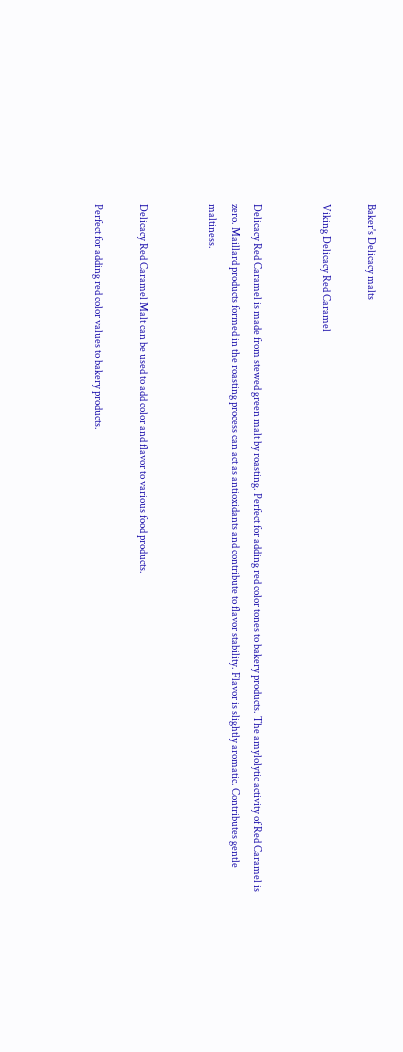Baker's Delicacy malts

Viking Delicacy Red Caramel


Delicacy Red Caramel is made from stewed green malt by roasting. Perfect for adding red color tones to bakery products. The amylolytic activity of Red Caramel is zero. Maillard products formed in the roasting process can act as antioxidants and contribute to flavor stability. Flavor is slightly aromatic. Contributes gentle maltiness.


Delicacy Red Caramel Malt can be used to add color and flavor to various food products.

Perfect for adding red color values to bakery products.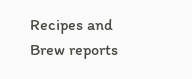Recipes and Brew reports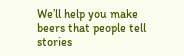We’ll help you make beers that people tell stories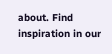about. Find inspiration in our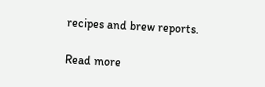recipes and brew reports.

Read more